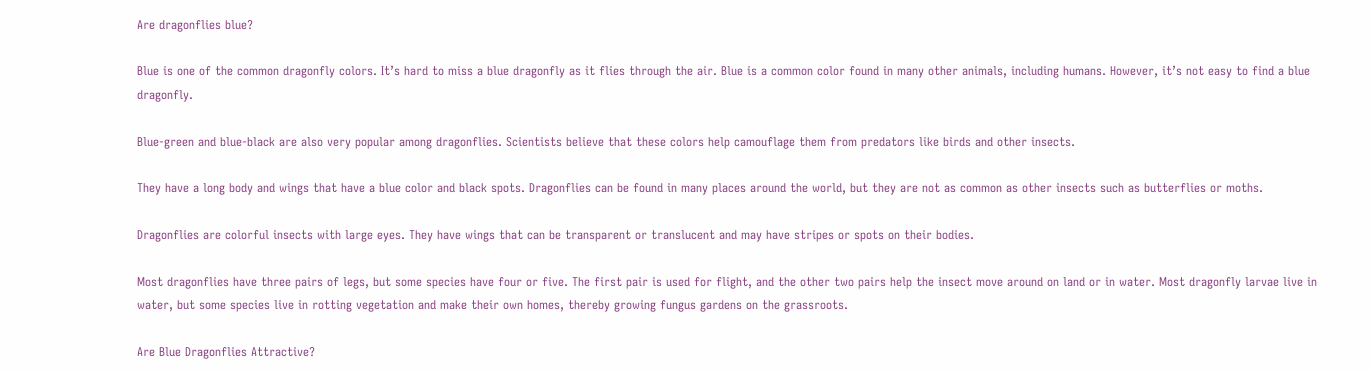Are dragonflies blue?

Blue is one of the common dragonfly colors. It’s hard to miss a blue dragonfly as it flies through the air. Blue is a common color found in many other animals, including humans. However, it’s not easy to find a blue dragonfly.

Blue-green and blue-black are also very popular among dragonflies. Scientists believe that these colors help camouflage them from predators like birds and other insects.

They have a long body and wings that have a blue color and black spots. Dragonflies can be found in many places around the world, but they are not as common as other insects such as butterflies or moths.

Dragonflies are colorful insects with large eyes. They have wings that can be transparent or translucent and may have stripes or spots on their bodies.

Most dragonflies have three pairs of legs, but some species have four or five. The first pair is used for flight, and the other two pairs help the insect move around on land or in water. Most dragonfly larvae live in water, but some species live in rotting vegetation and make their own homes, thereby growing fungus gardens on the grassroots.

Are Blue Dragonflies Attractive?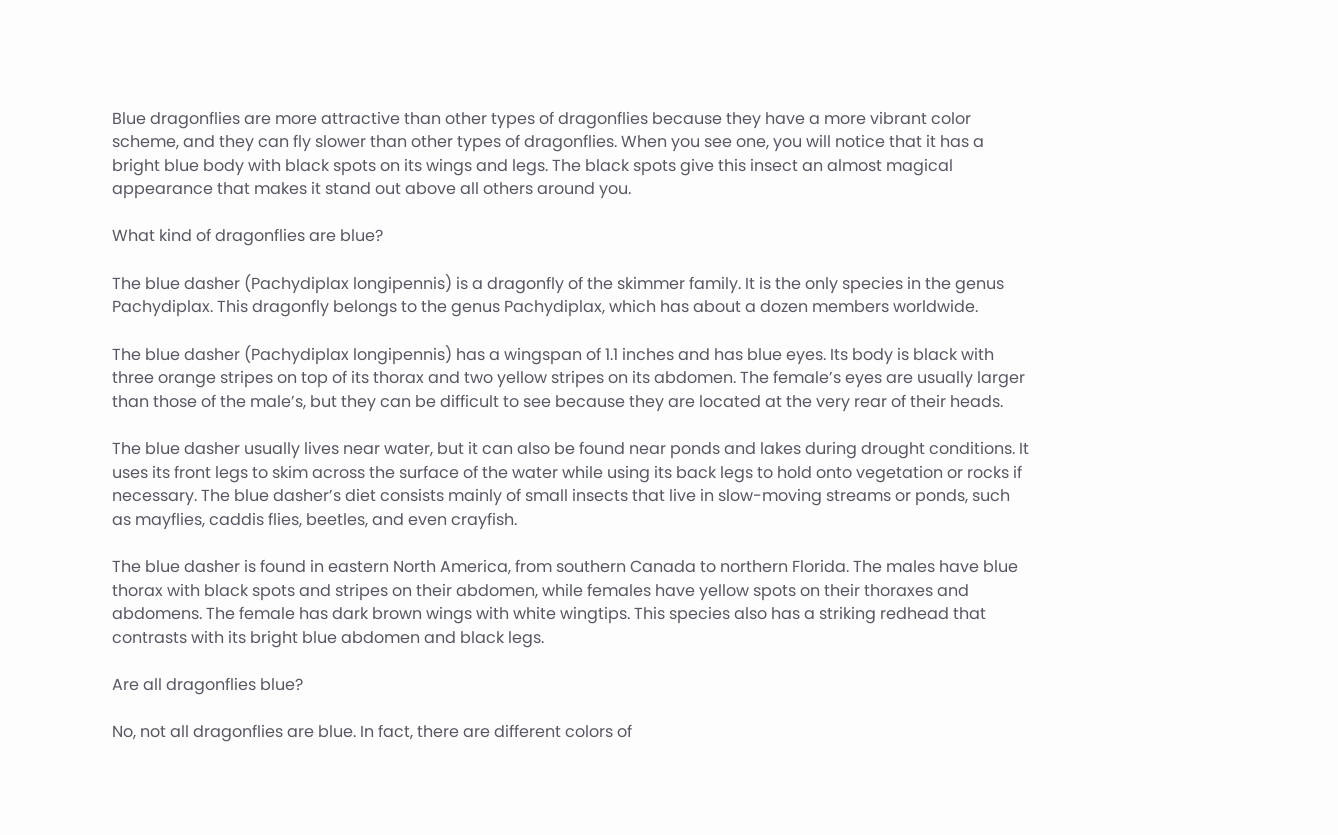Blue dragonflies are more attractive than other types of dragonflies because they have a more vibrant color scheme, and they can fly slower than other types of dragonflies. When you see one, you will notice that it has a bright blue body with black spots on its wings and legs. The black spots give this insect an almost magical appearance that makes it stand out above all others around you.

What kind of dragonflies are blue?

The blue dasher (Pachydiplax longipennis) is a dragonfly of the skimmer family. It is the only species in the genus Pachydiplax. This dragonfly belongs to the genus Pachydiplax, which has about a dozen members worldwide.

The blue dasher (Pachydiplax longipennis) has a wingspan of 1.1 inches and has blue eyes. Its body is black with three orange stripes on top of its thorax and two yellow stripes on its abdomen. The female’s eyes are usually larger than those of the male’s, but they can be difficult to see because they are located at the very rear of their heads.

The blue dasher usually lives near water, but it can also be found near ponds and lakes during drought conditions. It uses its front legs to skim across the surface of the water while using its back legs to hold onto vegetation or rocks if necessary. The blue dasher’s diet consists mainly of small insects that live in slow-moving streams or ponds, such as mayflies, caddis flies, beetles, and even crayfish.

The blue dasher is found in eastern North America, from southern Canada to northern Florida. The males have blue thorax with black spots and stripes on their abdomen, while females have yellow spots on their thoraxes and abdomens. The female has dark brown wings with white wingtips. This species also has a striking redhead that contrasts with its bright blue abdomen and black legs.

Are all dragonflies blue?

No, not all dragonflies are blue. In fact, there are different colors of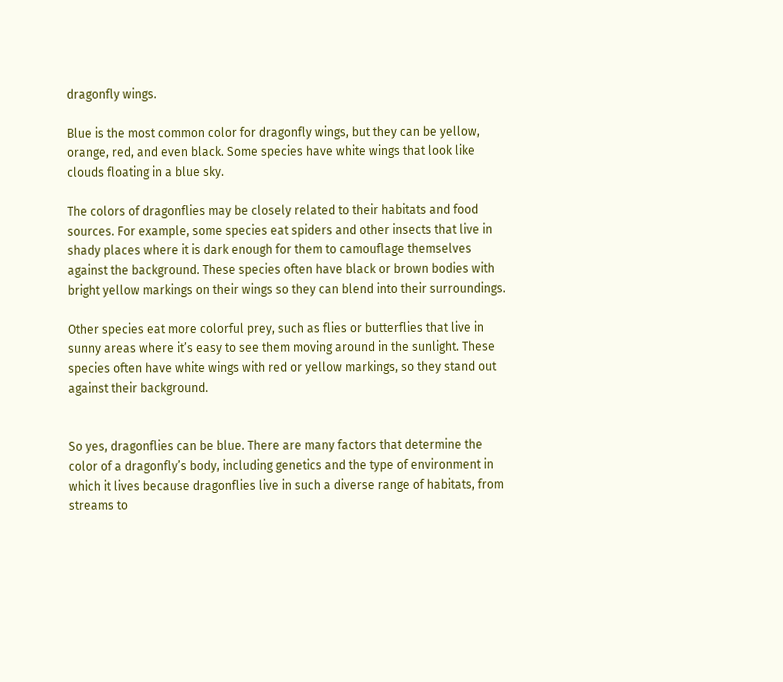dragonfly wings.

Blue is the most common color for dragonfly wings, but they can be yellow, orange, red, and even black. Some species have white wings that look like clouds floating in a blue sky.

The colors of dragonflies may be closely related to their habitats and food sources. For example, some species eat spiders and other insects that live in shady places where it is dark enough for them to camouflage themselves against the background. These species often have black or brown bodies with bright yellow markings on their wings so they can blend into their surroundings.

Other species eat more colorful prey, such as flies or butterflies that live in sunny areas where it’s easy to see them moving around in the sunlight. These species often have white wings with red or yellow markings, so they stand out against their background.


So yes, dragonflies can be blue. There are many factors that determine the color of a dragonfly’s body, including genetics and the type of environment in which it lives because dragonflies live in such a diverse range of habitats, from streams to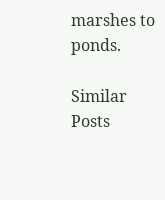marshes to ponds.

Similar Posts